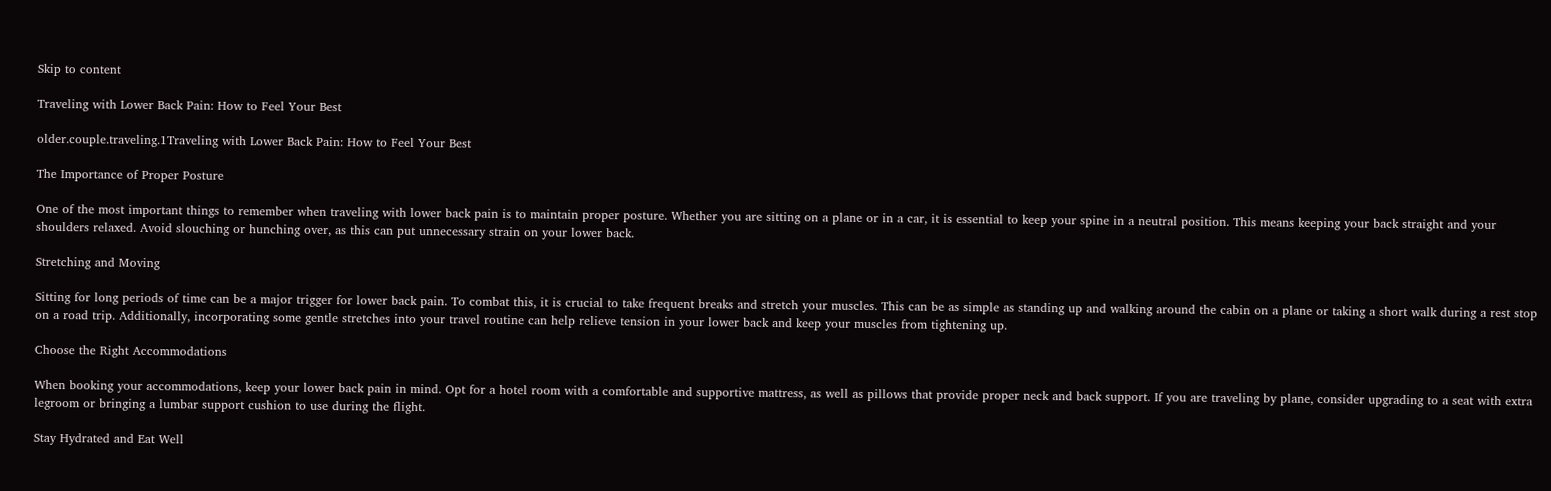Skip to content

Traveling with Lower Back Pain: How to Feel Your Best

older.couple.traveling.1Traveling with Lower Back Pain: How to Feel Your Best

The Importance of Proper Posture

One of the most important things to remember when traveling with lower back pain is to maintain proper posture. Whether you are sitting on a plane or in a car, it is essential to keep your spine in a neutral position. This means keeping your back straight and your shoulders relaxed. Avoid slouching or hunching over, as this can put unnecessary strain on your lower back.

Stretching and Moving

Sitting for long periods of time can be a major trigger for lower back pain. To combat this, it is crucial to take frequent breaks and stretch your muscles. This can be as simple as standing up and walking around the cabin on a plane or taking a short walk during a rest stop on a road trip. Additionally, incorporating some gentle stretches into your travel routine can help relieve tension in your lower back and keep your muscles from tightening up.

Choose the Right Accommodations

When booking your accommodations, keep your lower back pain in mind. Opt for a hotel room with a comfortable and supportive mattress, as well as pillows that provide proper neck and back support. If you are traveling by plane, consider upgrading to a seat with extra legroom or bringing a lumbar support cushion to use during the flight.

Stay Hydrated and Eat Well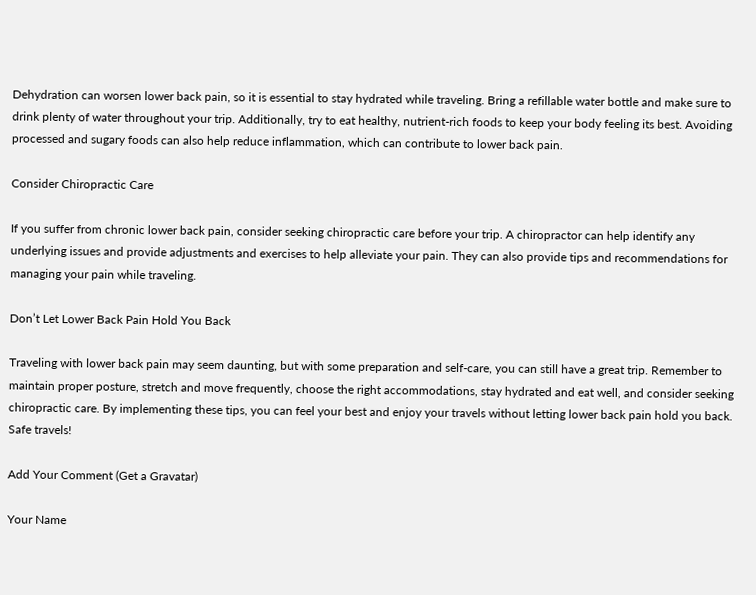Dehydration can worsen lower back pain, so it is essential to stay hydrated while traveling. Bring a refillable water bottle and make sure to drink plenty of water throughout your trip. Additionally, try to eat healthy, nutrient-rich foods to keep your body feeling its best. Avoiding processed and sugary foods can also help reduce inflammation, which can contribute to lower back pain.

Consider Chiropractic Care

If you suffer from chronic lower back pain, consider seeking chiropractic care before your trip. A chiropractor can help identify any underlying issues and provide adjustments and exercises to help alleviate your pain. They can also provide tips and recommendations for managing your pain while traveling.

Don’t Let Lower Back Pain Hold You Back

Traveling with lower back pain may seem daunting, but with some preparation and self-care, you can still have a great trip. Remember to maintain proper posture, stretch and move frequently, choose the right accommodations, stay hydrated and eat well, and consider seeking chiropractic care. By implementing these tips, you can feel your best and enjoy your travels without letting lower back pain hold you back. Safe travels!

Add Your Comment (Get a Gravatar)

Your Name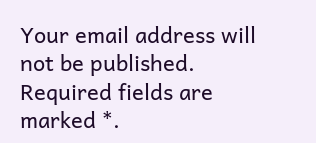Your email address will not be published. Required fields are marked *.